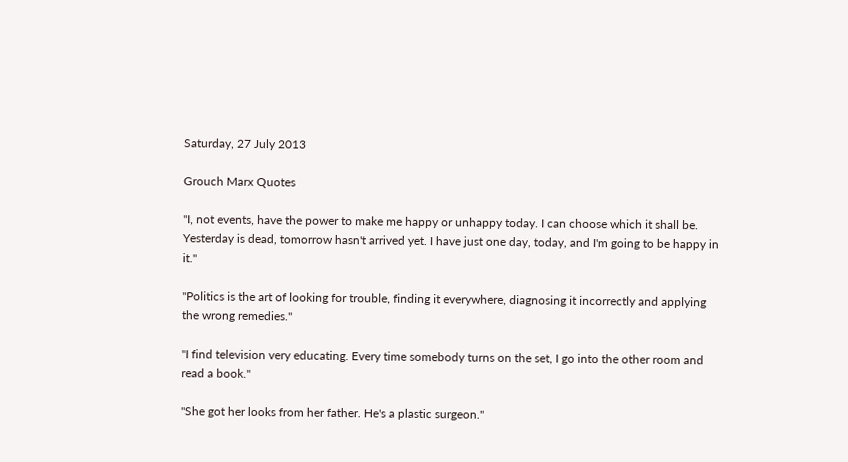Saturday, 27 July 2013

Grouch Marx Quotes

"I, not events, have the power to make me happy or unhappy today. I can choose which it shall be. Yesterday is dead, tomorrow hasn't arrived yet. I have just one day, today, and I'm going to be happy in it."

"Politics is the art of looking for trouble, finding it everywhere, diagnosing it incorrectly and applying the wrong remedies."

"I find television very educating. Every time somebody turns on the set, I go into the other room and read a book."

"She got her looks from her father. He's a plastic surgeon."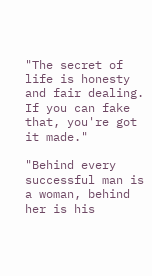"The secret of life is honesty and fair dealing. If you can fake that, you're got it made."

"Behind every successful man is a woman, behind her is his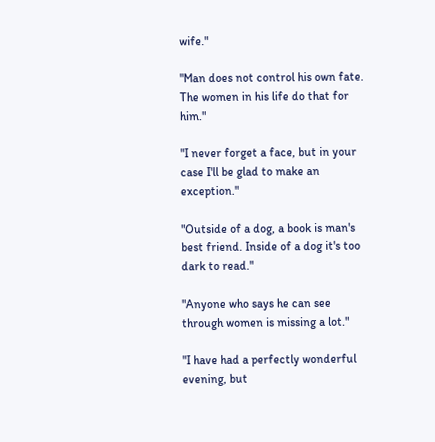wife."

"Man does not control his own fate. The women in his life do that for him."

"I never forget a face, but in your case I'll be glad to make an exception."

"Outside of a dog, a book is man's best friend. Inside of a dog it's too dark to read."

"Anyone who says he can see through women is missing a lot."

"I have had a perfectly wonderful evening, but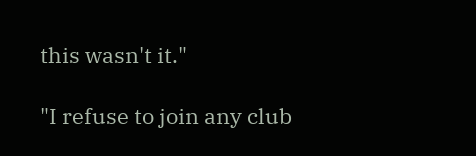this wasn't it."

"I refuse to join any club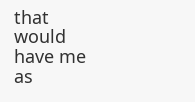that would have me as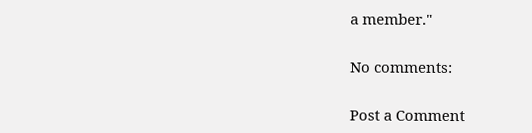a member."

No comments:

Post a Comment